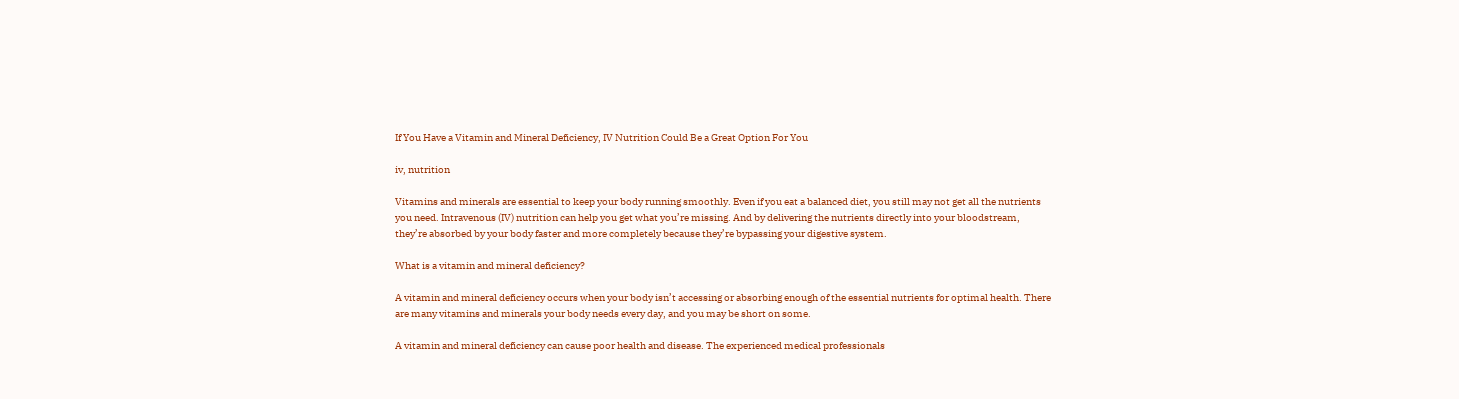If You Have a Vitamin and Mineral Deficiency, IV Nutrition Could Be a Great Option For You

iv, nutrition

Vitamins and minerals are essential to keep your body running smoothly. Even if you eat a balanced diet, you still may not get all the nutrients you need. Intravenous (IV) nutrition can help you get what you’re missing. And by delivering the nutrients directly into your bloodstream, they’re absorbed by your body faster and more completely because they’re bypassing your digestive system.

What is a vitamin and mineral deficiency?

A vitamin and mineral deficiency occurs when your body isn’t accessing or absorbing enough of the essential nutrients for optimal health. There are many vitamins and minerals your body needs every day, and you may be short on some.

A vitamin and mineral deficiency can cause poor health and disease. The experienced medical professionals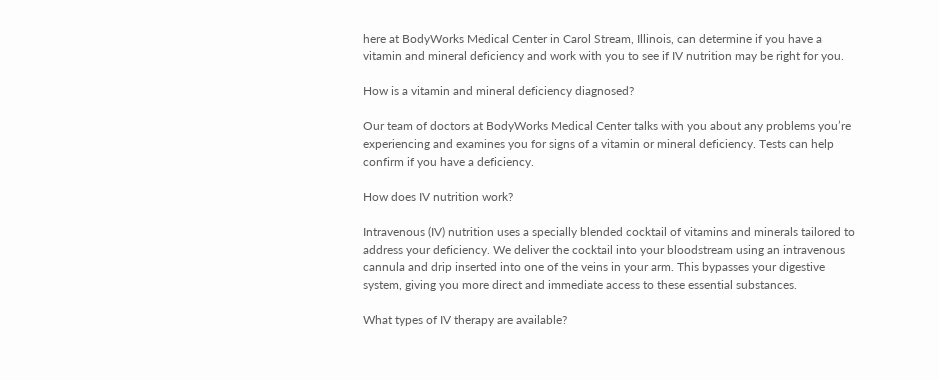here at BodyWorks Medical Center in Carol Stream, Illinois, can determine if you have a vitamin and mineral deficiency and work with you to see if IV nutrition may be right for you.

How is a vitamin and mineral deficiency diagnosed?

Our team of doctors at BodyWorks Medical Center talks with you about any problems you’re experiencing and examines you for signs of a vitamin or mineral deficiency. Tests can help confirm if you have a deficiency.

How does IV nutrition work?

Intravenous (IV) nutrition uses a specially blended cocktail of vitamins and minerals tailored to address your deficiency. We deliver the cocktail into your bloodstream using an intravenous cannula and drip inserted into one of the veins in your arm. This bypasses your digestive system, giving you more direct and immediate access to these essential substances.

What types of IV therapy are available?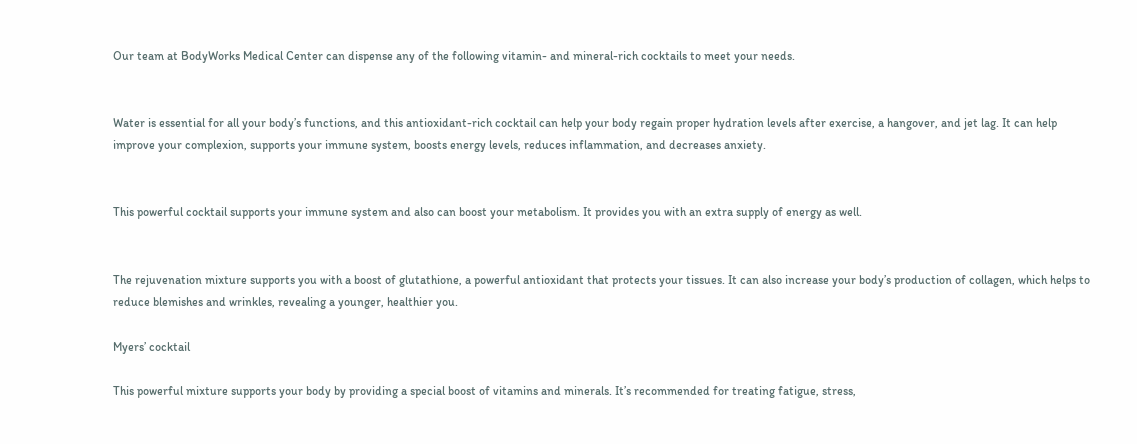Our team at BodyWorks Medical Center can dispense any of the following vitamin- and mineral-rich cocktails to meet your needs.


Water is essential for all your body’s functions, and this antioxidant-rich cocktail can help your body regain proper hydration levels after exercise, a hangover, and jet lag. It can help improve your complexion, supports your immune system, boosts energy levels, reduces inflammation, and decreases anxiety.


This powerful cocktail supports your immune system and also can boost your metabolism. It provides you with an extra supply of energy as well.


The rejuvenation mixture supports you with a boost of glutathione, a powerful antioxidant that protects your tissues. It can also increase your body’s production of collagen, which helps to reduce blemishes and wrinkles, revealing a younger, healthier you.

Myers’ cocktail

This powerful mixture supports your body by providing a special boost of vitamins and minerals. It’s recommended for treating fatigue, stress,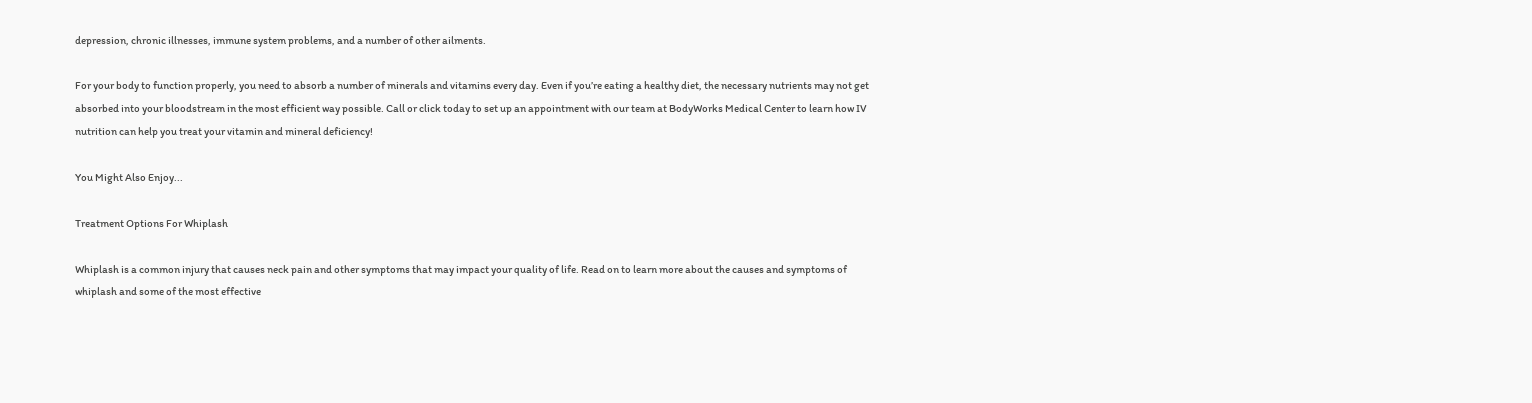depression, chronic illnesses, immune system problems, and a number of other ailments.

For your body to function properly, you need to absorb a number of minerals and vitamins every day. Even if you’re eating a healthy diet, the necessary nutrients may not get absorbed into your bloodstream in the most efficient way possible. Call or click today to set up an appointment with our team at BodyWorks Medical Center to learn how IV nutrition can help you treat your vitamin and mineral deficiency!

You Might Also Enjoy...

Treatment Options For Whiplash

Whiplash is a common injury that causes neck pain and other symptoms that may impact your quality of life. Read on to learn more about the causes and symptoms of whiplash and some of the most effective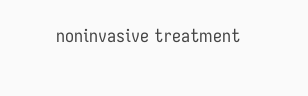noninvasive treatment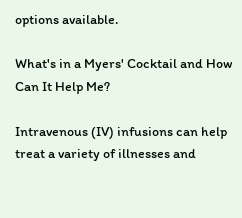options available.

What's in a Myers' Cocktail and How Can It Help Me?

Intravenous (IV) infusions can help treat a variety of illnesses and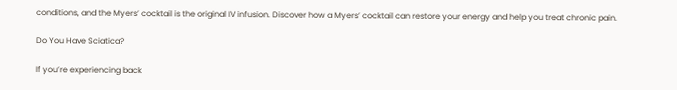conditions, and the Myers’ cocktail is the original IV infusion. Discover how a Myers’ cocktail can restore your energy and help you treat chronic pain.

Do You Have Sciatica?

If you’re experiencing back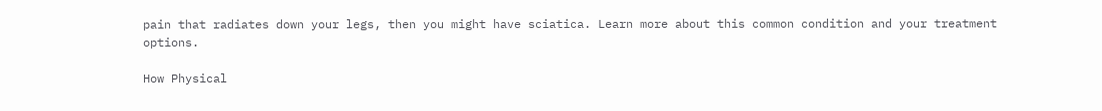pain that radiates down your legs, then you might have sciatica. Learn more about this common condition and your treatment options.

How Physical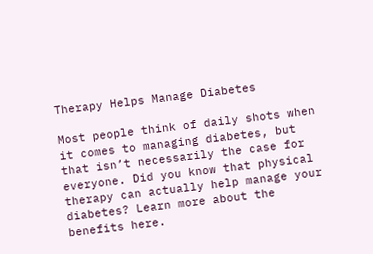Therapy Helps Manage Diabetes

Most people think of daily shots when it comes to managing diabetes, but that isn’t necessarily the case for everyone. Did you know that physical therapy can actually help manage your diabetes? Learn more about the benefits here.